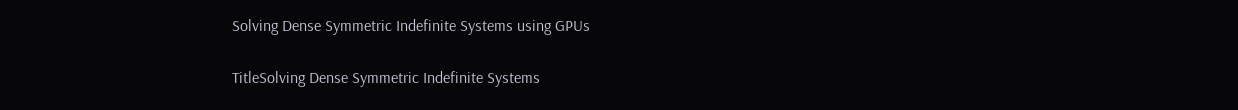Solving Dense Symmetric Indefinite Systems using GPUs

TitleSolving Dense Symmetric Indefinite Systems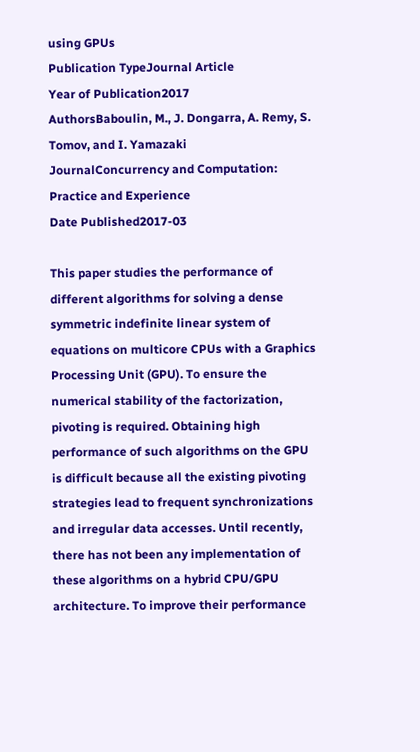using GPUs
Publication TypeJournal Article
Year of Publication2017
AuthorsBaboulin, M., J. Dongarra, A. Remy, S. Tomov, and I. Yamazaki
JournalConcurrency and Computation: Practice and Experience
Date Published2017-03

This paper studies the performance of different algorithms for solving a dense symmetric indefinite linear system of equations on multicore CPUs with a Graphics Processing Unit (GPU). To ensure the numerical stability of the factorization, pivoting is required. Obtaining high performance of such algorithms on the GPU is difficult because all the existing pivoting strategies lead to frequent synchronizations and irregular data accesses. Until recently, there has not been any implementation of these algorithms on a hybrid CPU/GPU architecture. To improve their performance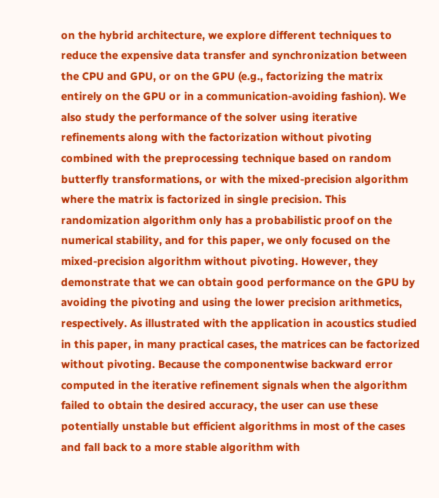on the hybrid architecture, we explore different techniques to reduce the expensive data transfer and synchronization between the CPU and GPU, or on the GPU (e.g., factorizing the matrix entirely on the GPU or in a communication-avoiding fashion). We also study the performance of the solver using iterative refinements along with the factorization without pivoting combined with the preprocessing technique based on random butterfly transformations, or with the mixed-precision algorithm where the matrix is factorized in single precision. This randomization algorithm only has a probabilistic proof on the numerical stability, and for this paper, we only focused on the mixed-precision algorithm without pivoting. However, they demonstrate that we can obtain good performance on the GPU by avoiding the pivoting and using the lower precision arithmetics, respectively. As illustrated with the application in acoustics studied in this paper, in many practical cases, the matrices can be factorized without pivoting. Because the componentwise backward error computed in the iterative refinement signals when the algorithm failed to obtain the desired accuracy, the user can use these potentially unstable but efficient algorithms in most of the cases and fall back to a more stable algorithm with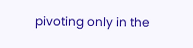pivoting only in the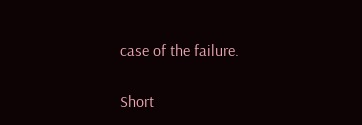case of the failure.

Short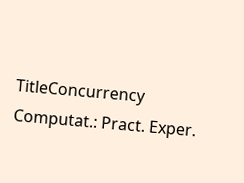TitleConcurrency Computat.: Pract. Exper.